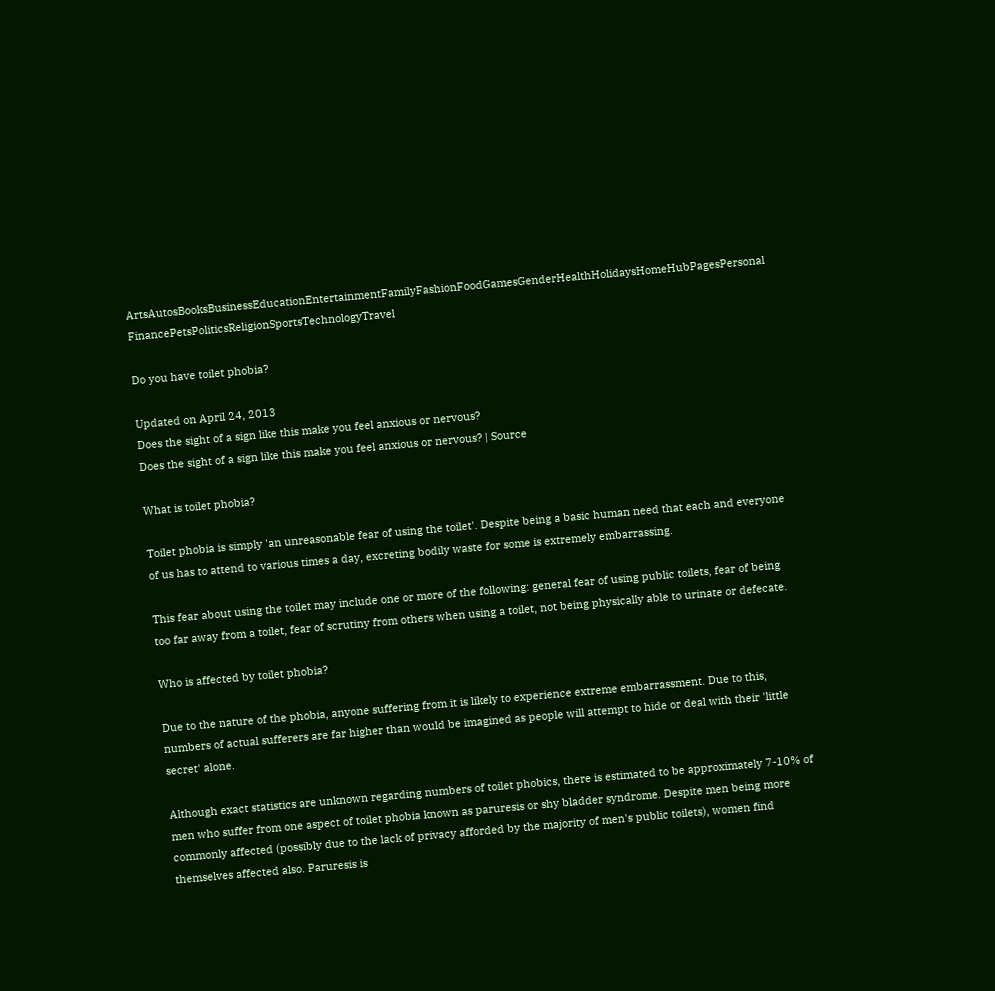ArtsAutosBooksBusinessEducationEntertainmentFamilyFashionFoodGamesGenderHealthHolidaysHomeHubPagesPersonal FinancePetsPoliticsReligionSportsTechnologyTravel

Do you have toilet phobia?

Updated on April 24, 2013
Does the sight of a sign like this make you feel anxious or nervous?
Does the sight of a sign like this make you feel anxious or nervous? | Source

What is toilet phobia?

Toilet phobia is simply 'an unreasonable fear of using the toilet'. Despite being a basic human need that each and everyone of us has to attend to various times a day, excreting bodily waste for some is extremely embarrassing.

This fear about using the toilet may include one or more of the following: general fear of using public toilets, fear of being too far away from a toilet, fear of scrutiny from others when using a toilet, not being physically able to urinate or defecate.

Who is affected by toilet phobia?

Due to the nature of the phobia, anyone suffering from it is likely to experience extreme embarrassment. Due to this, numbers of actual sufferers are far higher than would be imagined as people will attempt to hide or deal with their 'little secret' alone.

Although exact statistics are unknown regarding numbers of toilet phobics, there is estimated to be approximately 7-10% of men who suffer from one aspect of toilet phobia known as paruresis or shy bladder syndrome. Despite men being more commonly affected (possibly due to the lack of privacy afforded by the majority of men's public toilets), women find themselves affected also. Paruresis is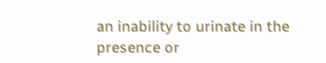an inability to urinate in the presence or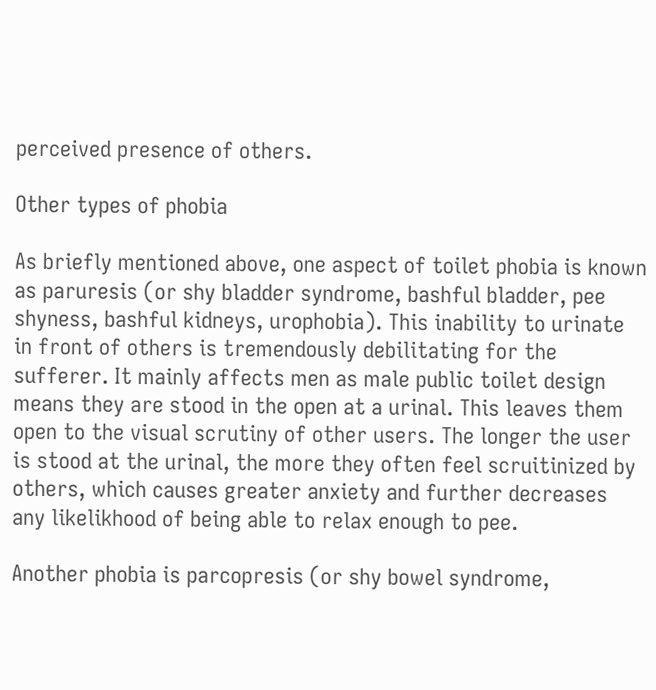perceived presence of others.

Other types of phobia

As briefly mentioned above, one aspect of toilet phobia is known as paruresis (or shy bladder syndrome, bashful bladder, pee shyness, bashful kidneys, urophobia). This inability to urinate in front of others is tremendously debilitating for the sufferer. It mainly affects men as male public toilet design means they are stood in the open at a urinal. This leaves them open to the visual scrutiny of other users. The longer the user is stood at the urinal, the more they often feel scruitinized by others, which causes greater anxiety and further decreases any likelikhood of being able to relax enough to pee.

Another phobia is parcopresis (or shy bowel syndrome,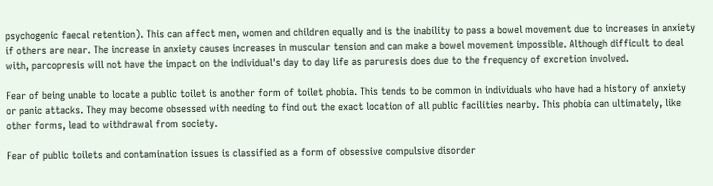psychogenic faecal retention). This can affect men, women and children equally and is the inability to pass a bowel movement due to increases in anxiety if others are near. The increase in anxiety causes increases in muscular tension and can make a bowel movement impossible. Although difficult to deal with, parcopresis will not have the impact on the individual's day to day life as paruresis does due to the frequency of excretion involved.

Fear of being unable to locate a public toilet is another form of toilet phobia. This tends to be common in individuals who have had a history of anxiety or panic attacks. They may become obsessed with needing to find out the exact location of all public facilities nearby. This phobia can ultimately, like other forms, lead to withdrawal from society.

Fear of public toilets and contamination issues is classified as a form of obsessive compulsive disorder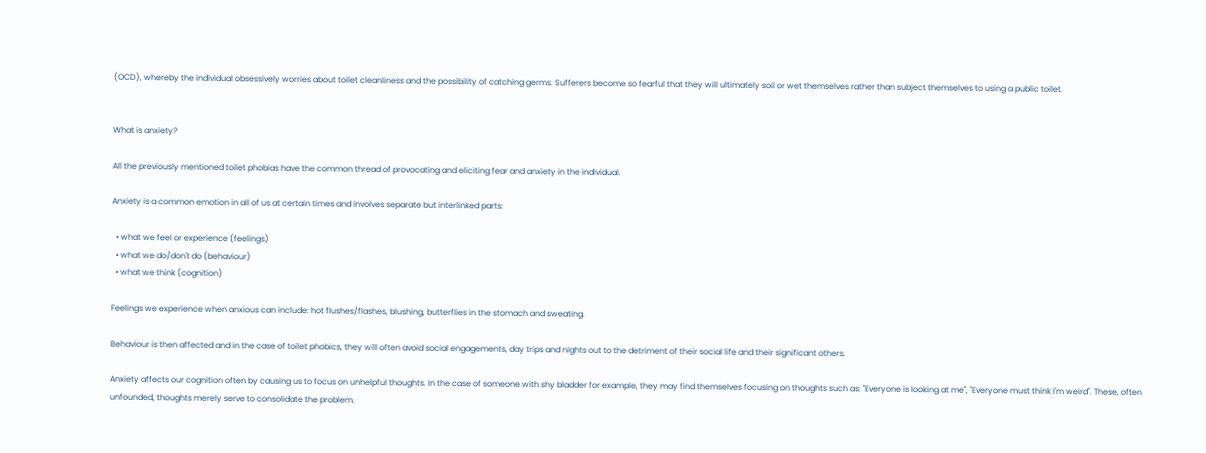(OCD), whereby the individual obsessively worries about toilet cleanliness and the possibility of catching germs. Sufferers become so fearful that they will ultimately soil or wet themselves rather than subject themselves to using a public toilet.


What is anxiety?

All the previously mentioned toilet phobias have the common thread of provocating and eliciting fear and anxiety in the individual.

Anxiety is a common emotion in all of us at certain times and involves separate but interlinked parts:

  • what we feel or experience (feelings)
  • what we do/don't do (behaviour)
  • what we think (cognition)

Feelings we experience when anxious can include: hot flushes/flashes, blushing, butterflies in the stomach and sweating.

Behaviour is then affected and in the case of toilet phobics, they will often avoid social engagements, day trips and nights out to the detriment of their social life and their significant others.

Anxiety affects our cognition often by causing us to focus on unhelpful thoughts. In the case of someone with shy bladder for example, they may find themselves focusing on thoughts such as: "Everyone is looking at me", "Everyone must think I'm weird". These, often unfounded, thoughts merely serve to consolidate the problem.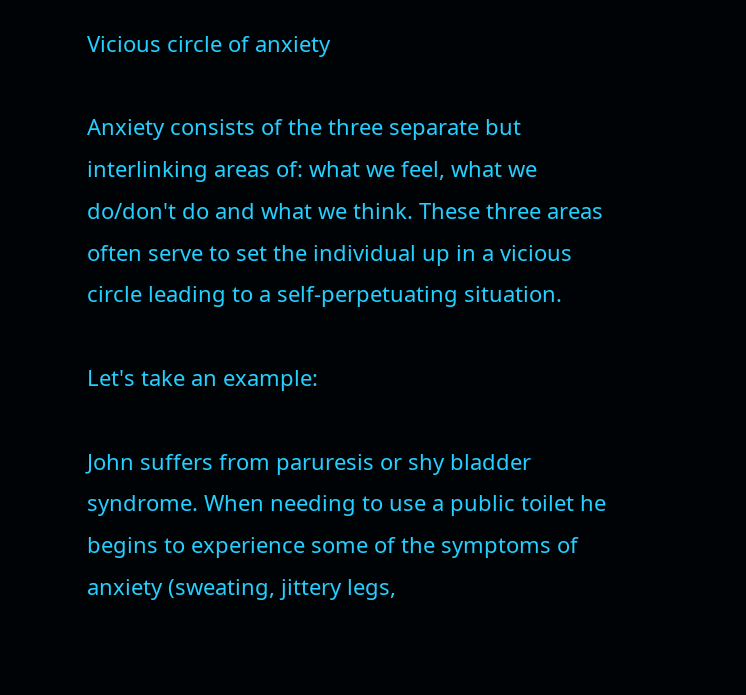Vicious circle of anxiety

Anxiety consists of the three separate but interlinking areas of: what we feel, what we do/don't do and what we think. These three areas often serve to set the individual up in a vicious circle leading to a self-perpetuating situation.

Let's take an example:

John suffers from paruresis or shy bladder syndrome. When needing to use a public toilet he begins to experience some of the symptoms of anxiety (sweating, jittery legs,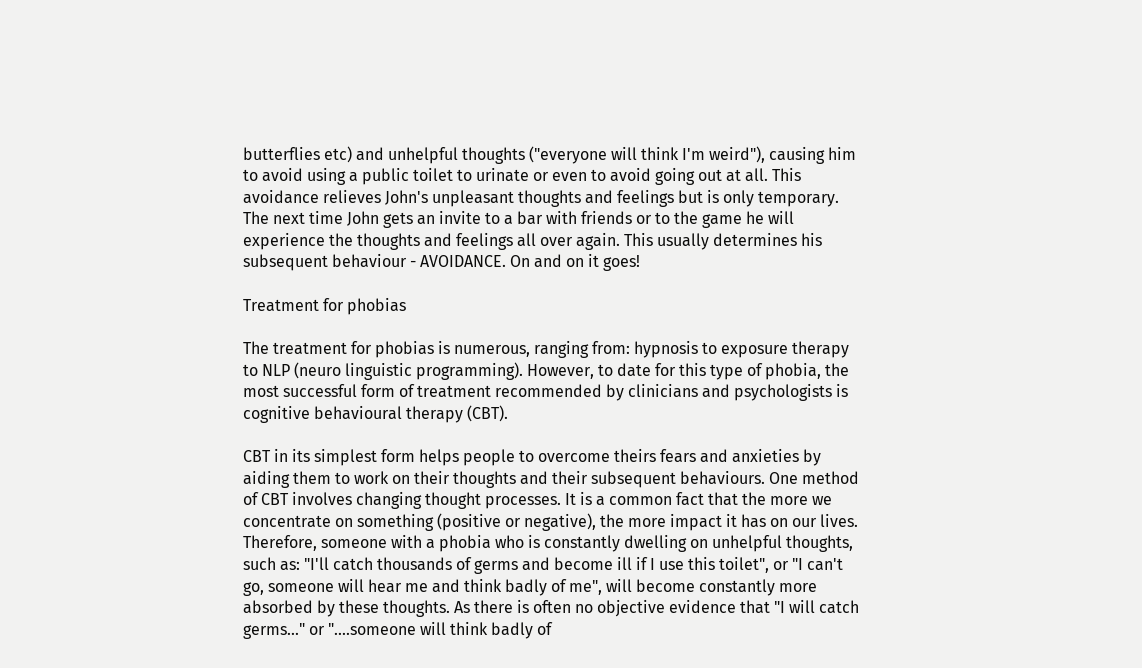butterflies etc) and unhelpful thoughts ("everyone will think I'm weird"), causing him to avoid using a public toilet to urinate or even to avoid going out at all. This avoidance relieves John's unpleasant thoughts and feelings but is only temporary. The next time John gets an invite to a bar with friends or to the game he will experience the thoughts and feelings all over again. This usually determines his subsequent behaviour - AVOIDANCE. On and on it goes!

Treatment for phobias

The treatment for phobias is numerous, ranging from: hypnosis to exposure therapy to NLP (neuro linguistic programming). However, to date for this type of phobia, the most successful form of treatment recommended by clinicians and psychologists is cognitive behavioural therapy (CBT).

CBT in its simplest form helps people to overcome theirs fears and anxieties by aiding them to work on their thoughts and their subsequent behaviours. One method of CBT involves changing thought processes. It is a common fact that the more we concentrate on something (positive or negative), the more impact it has on our lives. Therefore, someone with a phobia who is constantly dwelling on unhelpful thoughts, such as: "I'll catch thousands of germs and become ill if I use this toilet", or "I can't go, someone will hear me and think badly of me", will become constantly more absorbed by these thoughts. As there is often no objective evidence that "I will catch germs..." or "....someone will think badly of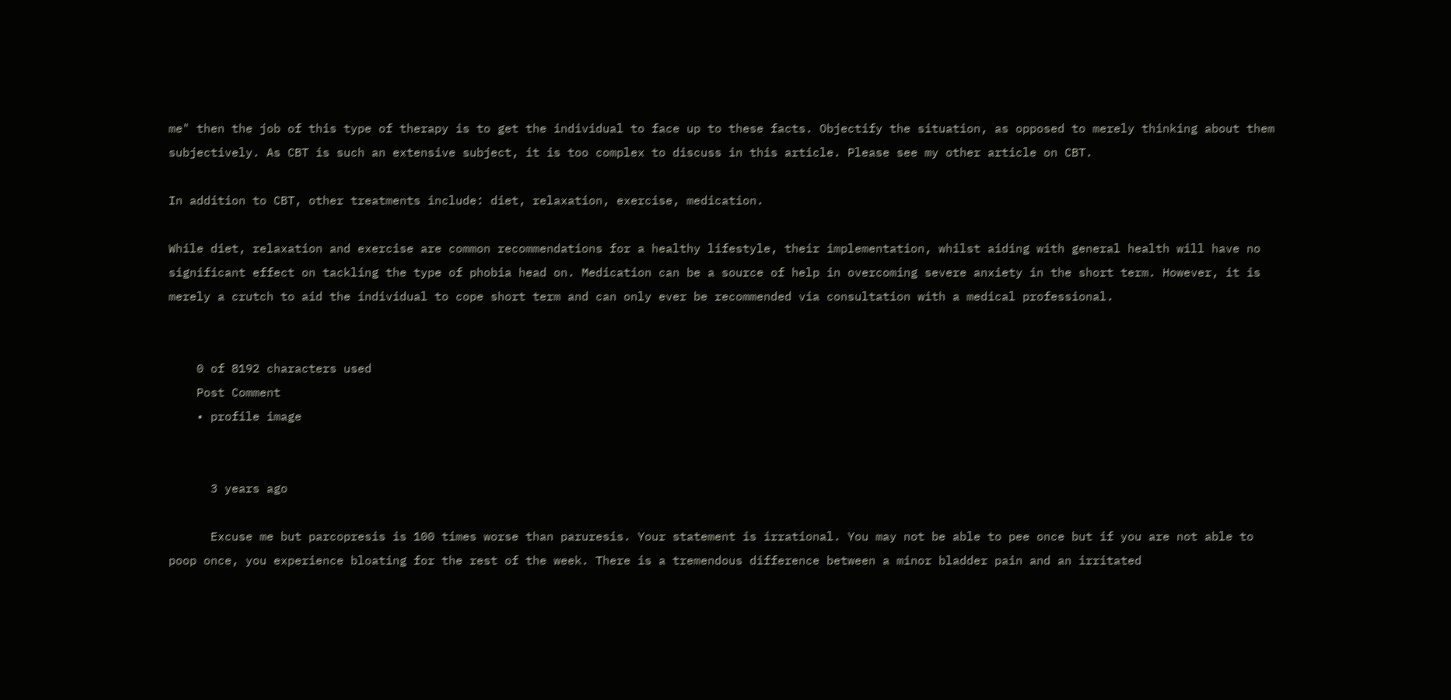me" then the job of this type of therapy is to get the individual to face up to these facts. Objectify the situation, as opposed to merely thinking about them subjectively. As CBT is such an extensive subject, it is too complex to discuss in this article. Please see my other article on CBT.

In addition to CBT, other treatments include: diet, relaxation, exercise, medication.

While diet, relaxation and exercise are common recommendations for a healthy lifestyle, their implementation, whilst aiding with general health will have no significant effect on tackling the type of phobia head on. Medication can be a source of help in overcoming severe anxiety in the short term. However, it is merely a crutch to aid the individual to cope short term and can only ever be recommended via consultation with a medical professional.


    0 of 8192 characters used
    Post Comment
    • profile image


      3 years ago

      Excuse me but parcopresis is 100 times worse than paruresis. Your statement is irrational. You may not be able to pee once but if you are not able to poop once, you experience bloating for the rest of the week. There is a tremendous difference between a minor bladder pain and an irritated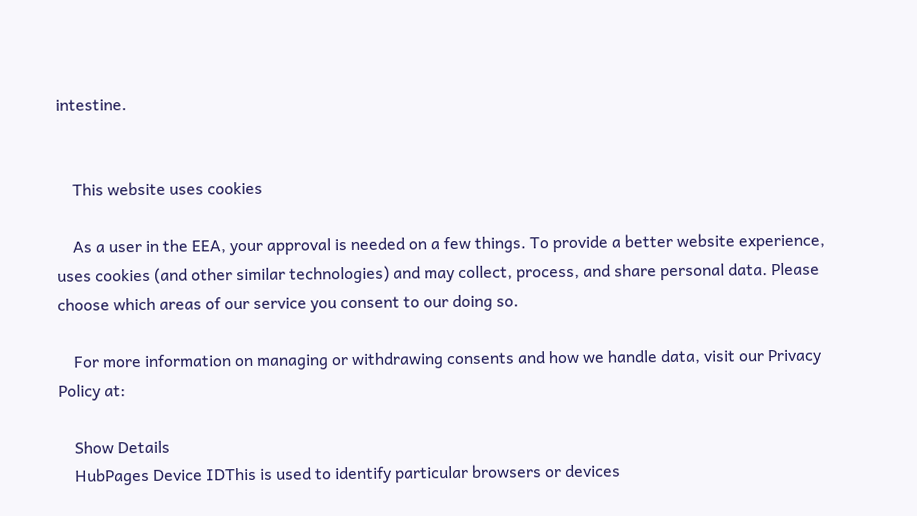intestine.


    This website uses cookies

    As a user in the EEA, your approval is needed on a few things. To provide a better website experience, uses cookies (and other similar technologies) and may collect, process, and share personal data. Please choose which areas of our service you consent to our doing so.

    For more information on managing or withdrawing consents and how we handle data, visit our Privacy Policy at:

    Show Details
    HubPages Device IDThis is used to identify particular browsers or devices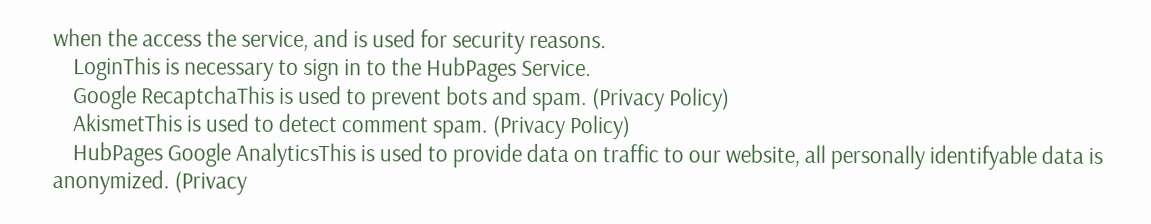when the access the service, and is used for security reasons.
    LoginThis is necessary to sign in to the HubPages Service.
    Google RecaptchaThis is used to prevent bots and spam. (Privacy Policy)
    AkismetThis is used to detect comment spam. (Privacy Policy)
    HubPages Google AnalyticsThis is used to provide data on traffic to our website, all personally identifyable data is anonymized. (Privacy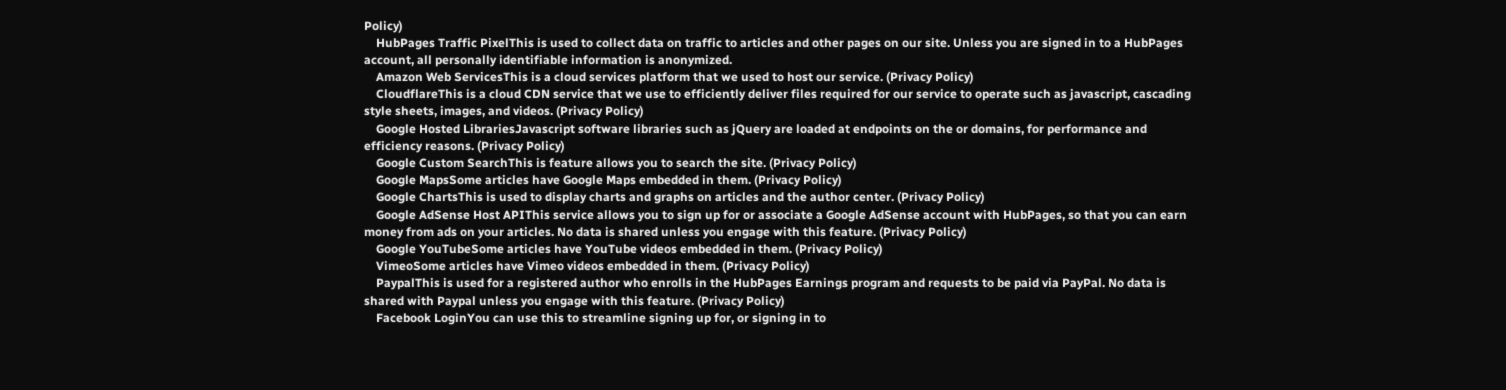Policy)
    HubPages Traffic PixelThis is used to collect data on traffic to articles and other pages on our site. Unless you are signed in to a HubPages account, all personally identifiable information is anonymized.
    Amazon Web ServicesThis is a cloud services platform that we used to host our service. (Privacy Policy)
    CloudflareThis is a cloud CDN service that we use to efficiently deliver files required for our service to operate such as javascript, cascading style sheets, images, and videos. (Privacy Policy)
    Google Hosted LibrariesJavascript software libraries such as jQuery are loaded at endpoints on the or domains, for performance and efficiency reasons. (Privacy Policy)
    Google Custom SearchThis is feature allows you to search the site. (Privacy Policy)
    Google MapsSome articles have Google Maps embedded in them. (Privacy Policy)
    Google ChartsThis is used to display charts and graphs on articles and the author center. (Privacy Policy)
    Google AdSense Host APIThis service allows you to sign up for or associate a Google AdSense account with HubPages, so that you can earn money from ads on your articles. No data is shared unless you engage with this feature. (Privacy Policy)
    Google YouTubeSome articles have YouTube videos embedded in them. (Privacy Policy)
    VimeoSome articles have Vimeo videos embedded in them. (Privacy Policy)
    PaypalThis is used for a registered author who enrolls in the HubPages Earnings program and requests to be paid via PayPal. No data is shared with Paypal unless you engage with this feature. (Privacy Policy)
    Facebook LoginYou can use this to streamline signing up for, or signing in to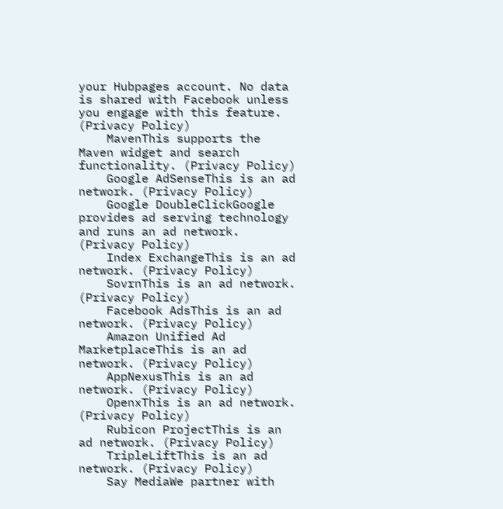your Hubpages account. No data is shared with Facebook unless you engage with this feature. (Privacy Policy)
    MavenThis supports the Maven widget and search functionality. (Privacy Policy)
    Google AdSenseThis is an ad network. (Privacy Policy)
    Google DoubleClickGoogle provides ad serving technology and runs an ad network. (Privacy Policy)
    Index ExchangeThis is an ad network. (Privacy Policy)
    SovrnThis is an ad network. (Privacy Policy)
    Facebook AdsThis is an ad network. (Privacy Policy)
    Amazon Unified Ad MarketplaceThis is an ad network. (Privacy Policy)
    AppNexusThis is an ad network. (Privacy Policy)
    OpenxThis is an ad network. (Privacy Policy)
    Rubicon ProjectThis is an ad network. (Privacy Policy)
    TripleLiftThis is an ad network. (Privacy Policy)
    Say MediaWe partner with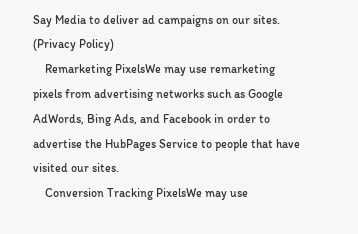Say Media to deliver ad campaigns on our sites. (Privacy Policy)
    Remarketing PixelsWe may use remarketing pixels from advertising networks such as Google AdWords, Bing Ads, and Facebook in order to advertise the HubPages Service to people that have visited our sites.
    Conversion Tracking PixelsWe may use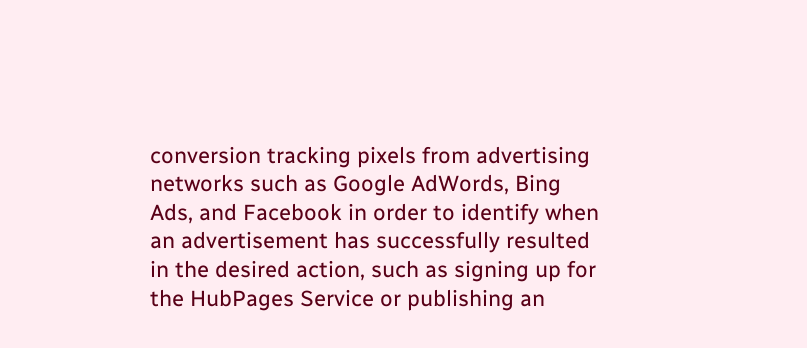conversion tracking pixels from advertising networks such as Google AdWords, Bing Ads, and Facebook in order to identify when an advertisement has successfully resulted in the desired action, such as signing up for the HubPages Service or publishing an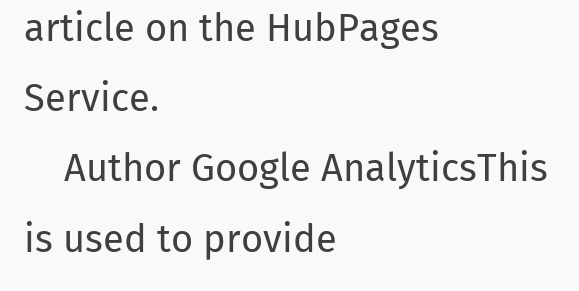article on the HubPages Service.
    Author Google AnalyticsThis is used to provide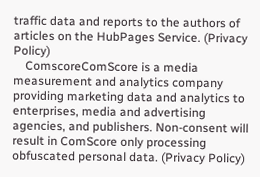traffic data and reports to the authors of articles on the HubPages Service. (Privacy Policy)
    ComscoreComScore is a media measurement and analytics company providing marketing data and analytics to enterprises, media and advertising agencies, and publishers. Non-consent will result in ComScore only processing obfuscated personal data. (Privacy Policy)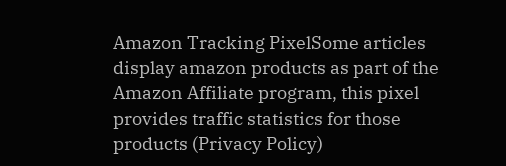Amazon Tracking PixelSome articles display amazon products as part of the Amazon Affiliate program, this pixel provides traffic statistics for those products (Privacy Policy)